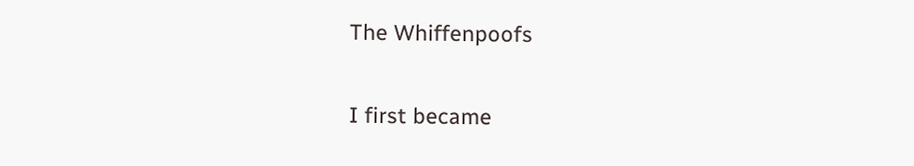The Whiffenpoofs

I first became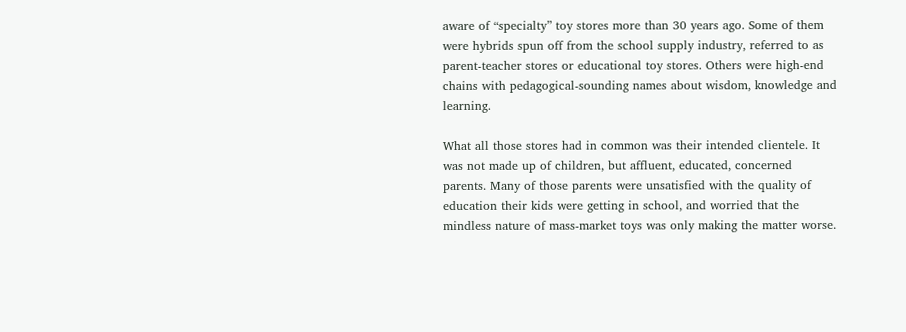aware of “specialty” toy stores more than 30 years ago. Some of them were hybrids spun off from the school supply industry, referred to as parent-teacher stores or educational toy stores. Others were high-end chains with pedagogical-sounding names about wisdom, knowledge and learning.

What all those stores had in common was their intended clientele. It was not made up of children, but affluent, educated, concerned parents. Many of those parents were unsatisfied with the quality of education their kids were getting in school, and worried that the mindless nature of mass-market toys was only making the matter worse.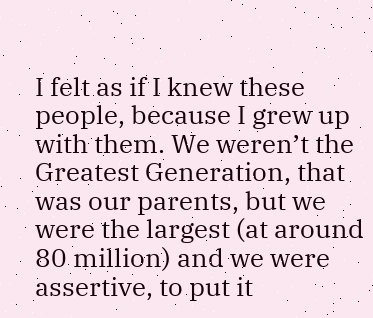I felt as if I knew these people, because I grew up with them. We weren’t the Greatest Generation, that was our parents, but we were the largest (at around 80 million) and we were assertive, to put it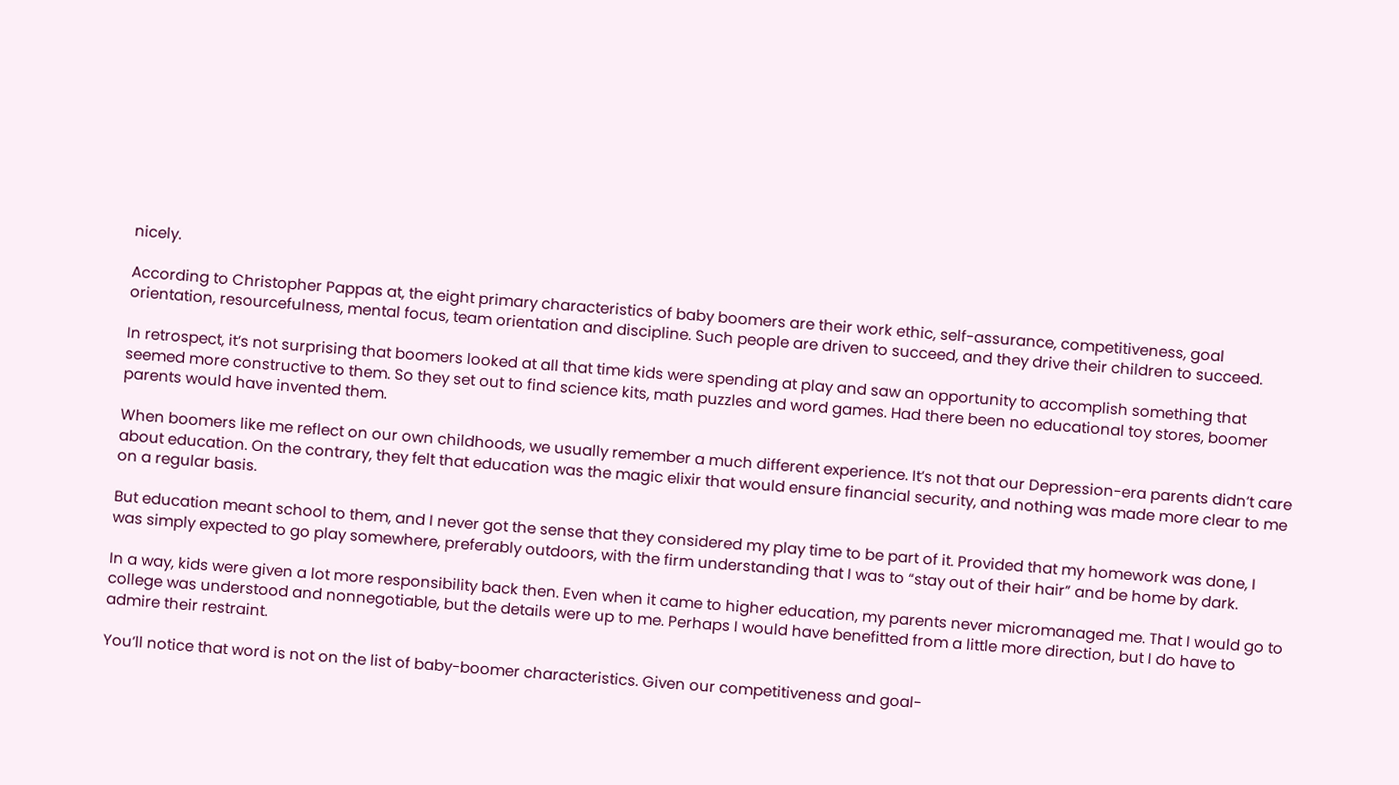nicely.

According to Christopher Pappas at, the eight primary characteristics of baby boomers are their work ethic, self-assurance, competitiveness, goal orientation, resourcefulness, mental focus, team orientation and discipline. Such people are driven to succeed, and they drive their children to succeed.

In retrospect, it’s not surprising that boomers looked at all that time kids were spending at play and saw an opportunity to accomplish something that seemed more constructive to them. So they set out to find science kits, math puzzles and word games. Had there been no educational toy stores, boomer parents would have invented them.

When boomers like me reflect on our own childhoods, we usually remember a much different experience. It’s not that our Depression-era parents didn’t care about education. On the contrary, they felt that education was the magic elixir that would ensure financial security, and nothing was made more clear to me on a regular basis.

But education meant school to them, and I never got the sense that they considered my play time to be part of it. Provided that my homework was done, I was simply expected to go play somewhere, preferably outdoors, with the firm understanding that I was to “stay out of their hair” and be home by dark.

In a way, kids were given a lot more responsibility back then. Even when it came to higher education, my parents never micromanaged me. That I would go to college was understood and nonnegotiable, but the details were up to me. Perhaps I would have benefitted from a little more direction, but I do have to admire their restraint.

You’ll notice that word is not on the list of baby-boomer characteristics. Given our competitiveness and goal-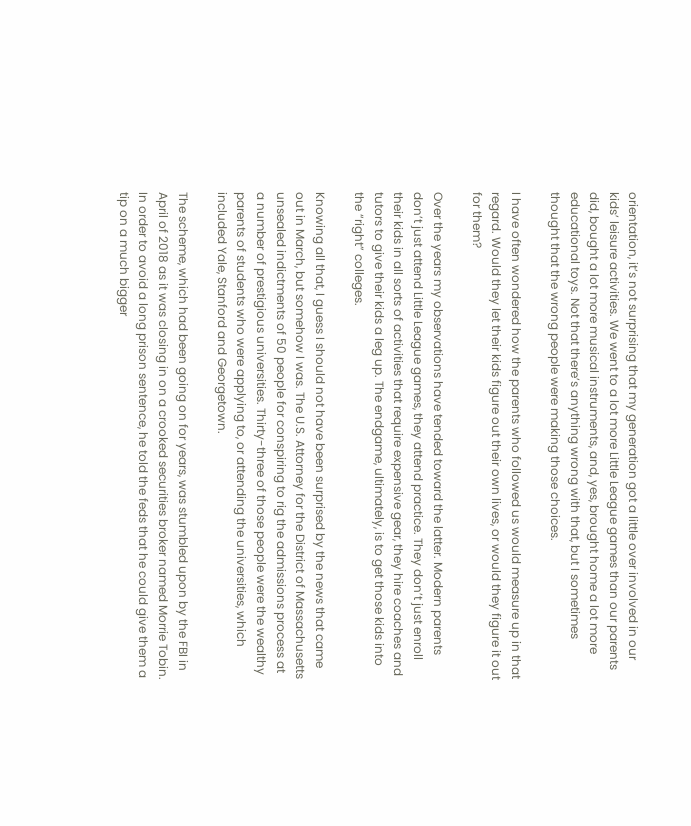orientation, it’s not surprising that my generation got a little over involved in our kids’ leisure activities. We went to a lot more Little League games than our parents did, bought a lot more musical instruments, and, yes, brought home a lot more educational toys. Not that there’s anything wrong with that, but I sometimes thought that the wrong people were making those choices.

I have often wondered how the parents who followed us would measure up in that regard. Would they let their kids figure out their own lives, or would they figure it out for them?

Over the years my observations have tended toward the latter. Modern parents don’t just attend Little League games, they attend practice. They don’t just enroll their kids in all sorts of activities that require expensive gear, they hire coaches and tutors to give their kids a leg up. The endgame, ultimately, is to get those kids into the “right” colleges.

Knowing all that, I guess I should not have been surprised by the news that came out in March, but somehow I was. The U.S. Attorney for the District of Massachusetts unsealed indictments of 50 people for conspiring to rig the admissions process at a number of prestigious universities. Thirty-three of those people were the wealthy parents of students who were applying to, or attending the universities, which included Yale, Stanford and Georgetown.

The scheme, which had been going on for years, was stumbled upon by the FBI in April of 2018 as it was closing in on a crooked securities broker named Morrie Tobin. In order to avoid a long prison sentence, he told the feds that he could give them a tip on a much bigger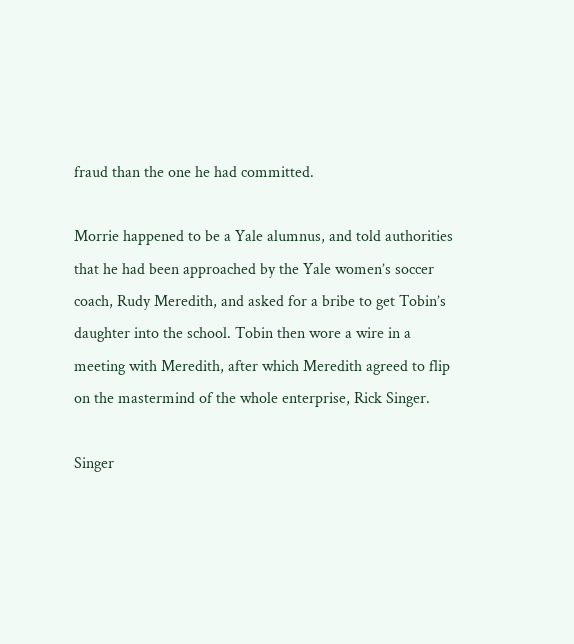fraud than the one he had committed.

Morrie happened to be a Yale alumnus, and told authorities that he had been approached by the Yale women’s soccer coach, Rudy Meredith, and asked for a bribe to get Tobin’s daughter into the school. Tobin then wore a wire in a meeting with Meredith, after which Meredith agreed to flip on the mastermind of the whole enterprise, Rick Singer.

Singer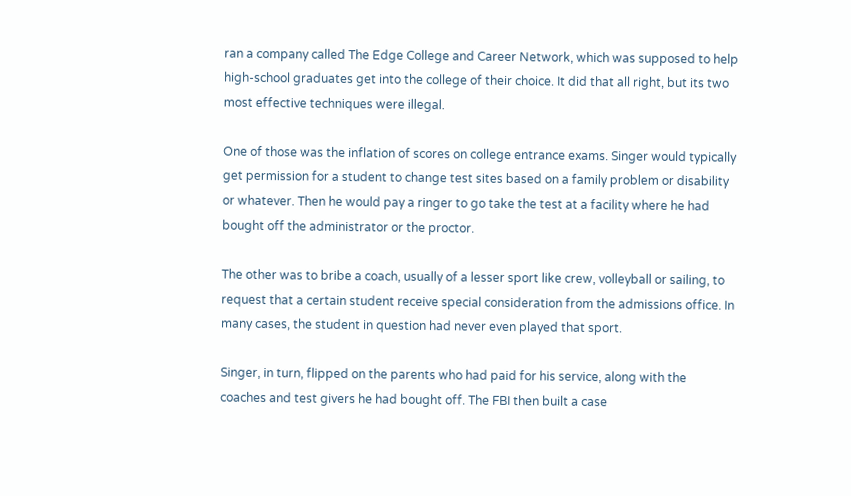ran a company called The Edge College and Career Network, which was supposed to help high-school graduates get into the college of their choice. It did that all right, but its two most effective techniques were illegal.

One of those was the inflation of scores on college entrance exams. Singer would typically get permission for a student to change test sites based on a family problem or disability or whatever. Then he would pay a ringer to go take the test at a facility where he had bought off the administrator or the proctor.

The other was to bribe a coach, usually of a lesser sport like crew, volleyball or sailing, to request that a certain student receive special consideration from the admissions office. In many cases, the student in question had never even played that sport.

Singer, in turn, flipped on the parents who had paid for his service, along with the coaches and test givers he had bought off. The FBI then built a case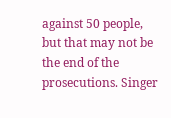against 50 people, but that may not be the end of the prosecutions. Singer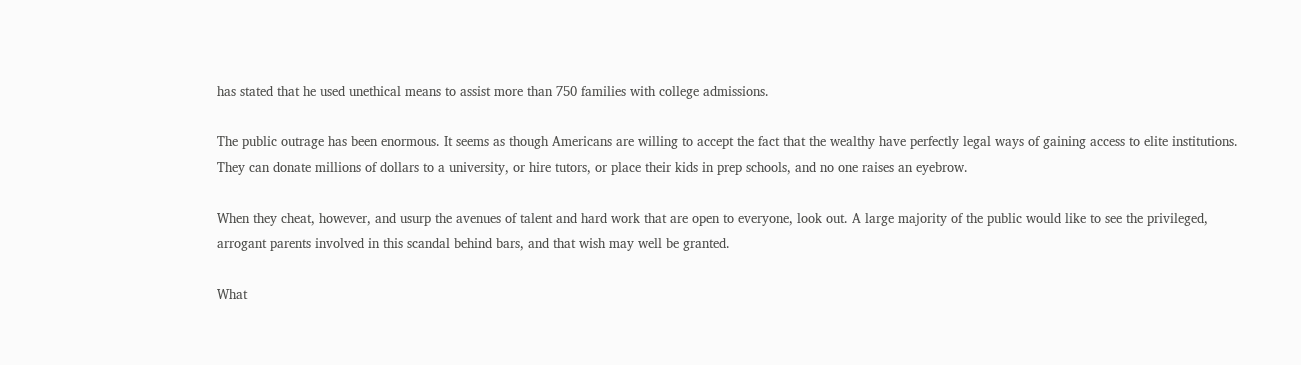has stated that he used unethical means to assist more than 750 families with college admissions.

The public outrage has been enormous. It seems as though Americans are willing to accept the fact that the wealthy have perfectly legal ways of gaining access to elite institutions. They can donate millions of dollars to a university, or hire tutors, or place their kids in prep schools, and no one raises an eyebrow.

When they cheat, however, and usurp the avenues of talent and hard work that are open to everyone, look out. A large majority of the public would like to see the privileged, arrogant parents involved in this scandal behind bars, and that wish may well be granted.

What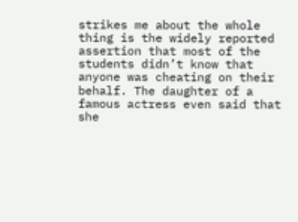strikes me about the whole thing is the widely reported assertion that most of the students didn’t know that anyone was cheating on their behalf. The daughter of a famous actress even said that she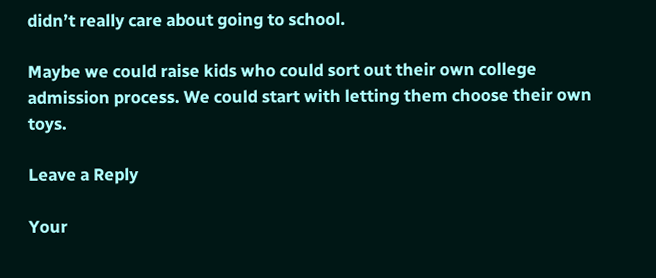didn’t really care about going to school.

Maybe we could raise kids who could sort out their own college admission process. We could start with letting them choose their own toys.

Leave a Reply

Your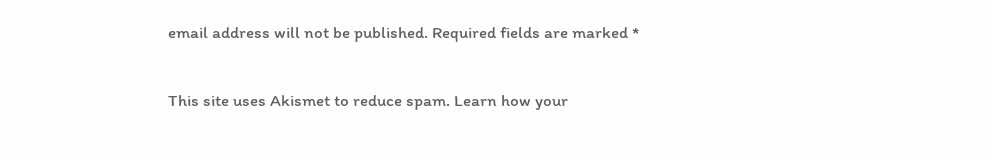email address will not be published. Required fields are marked *

This site uses Akismet to reduce spam. Learn how your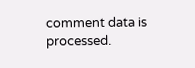comment data is processed.